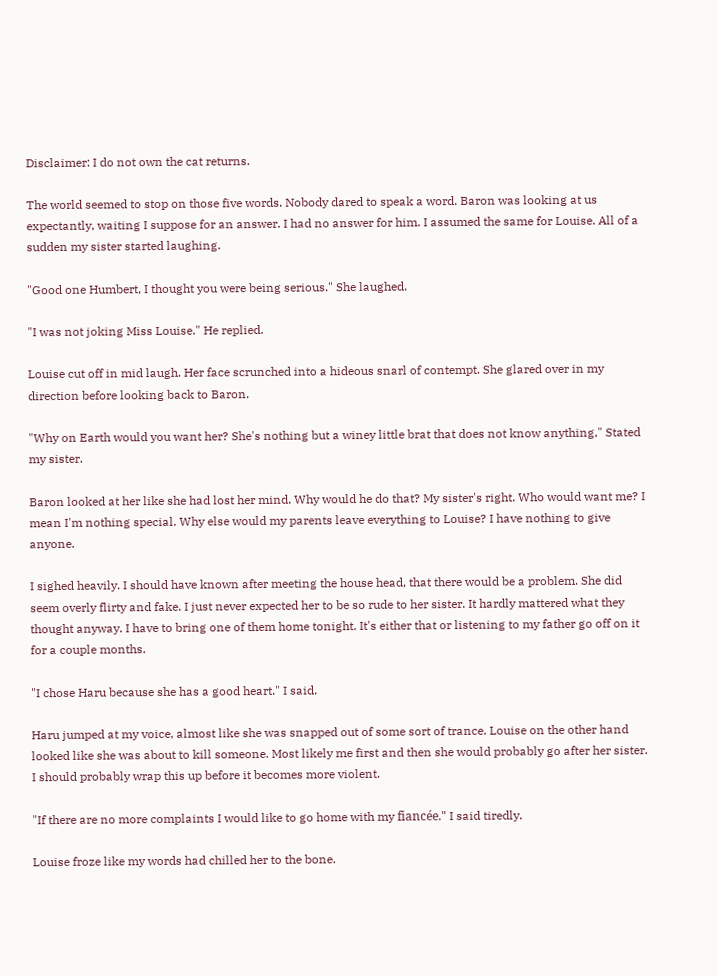Disclaimer: I do not own the cat returns.

The world seemed to stop on those five words. Nobody dared to speak a word. Baron was looking at us expectantly, waiting I suppose for an answer. I had no answer for him. I assumed the same for Louise. All of a sudden my sister started laughing.

"Good one Humbert, I thought you were being serious." She laughed.

"I was not joking Miss Louise." He replied.

Louise cut off in mid laugh. Her face scrunched into a hideous snarl of contempt. She glared over in my direction before looking back to Baron.

"Why on Earth would you want her? She's nothing but a winey little brat that does not know anything," Stated my sister.

Baron looked at her like she had lost her mind. Why would he do that? My sister's right. Who would want me? I mean I'm nothing special. Why else would my parents leave everything to Louise? I have nothing to give anyone.

I sighed heavily. I should have known after meeting the house head, that there would be a problem. She did seem overly flirty and fake. I just never expected her to be so rude to her sister. It hardly mattered what they thought anyway. I have to bring one of them home tonight. It's either that or listening to my father go off on it for a couple months.

"I chose Haru because she has a good heart." I said.

Haru jumped at my voice, almost like she was snapped out of some sort of trance. Louise on the other hand looked like she was about to kill someone. Most likely me first and then she would probably go after her sister. I should probably wrap this up before it becomes more violent.

"If there are no more complaints I would like to go home with my fiancée." I said tiredly.

Louise froze like my words had chilled her to the bone.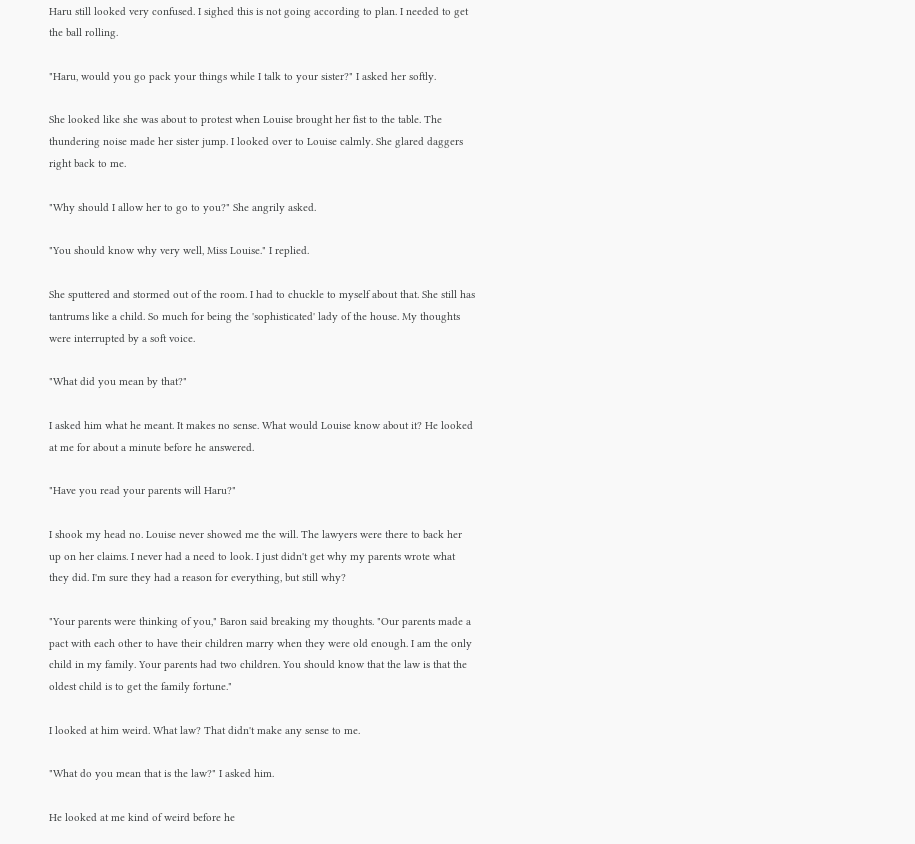Haru still looked very confused. I sighed this is not going according to plan. I needed to get the ball rolling.

"Haru, would you go pack your things while I talk to your sister?" I asked her softly.

She looked like she was about to protest when Louise brought her fist to the table. The thundering noise made her sister jump. I looked over to Louise calmly. She glared daggers right back to me.

"Why should I allow her to go to you?" She angrily asked.

"You should know why very well, Miss Louise." I replied.

She sputtered and stormed out of the room. I had to chuckle to myself about that. She still has tantrums like a child. So much for being the 'sophisticated' lady of the house. My thoughts were interrupted by a soft voice.

"What did you mean by that?"

I asked him what he meant. It makes no sense. What would Louise know about it? He looked at me for about a minute before he answered.

"Have you read your parents will Haru?"

I shook my head no. Louise never showed me the will. The lawyers were there to back her up on her claims. I never had a need to look. I just didn't get why my parents wrote what they did. I'm sure they had a reason for everything, but still why?

"Your parents were thinking of you," Baron said breaking my thoughts. "Our parents made a pact with each other to have their children marry when they were old enough. I am the only child in my family. Your parents had two children. You should know that the law is that the oldest child is to get the family fortune."

I looked at him weird. What law? That didn't make any sense to me.

"What do you mean that is the law?" I asked him.

He looked at me kind of weird before he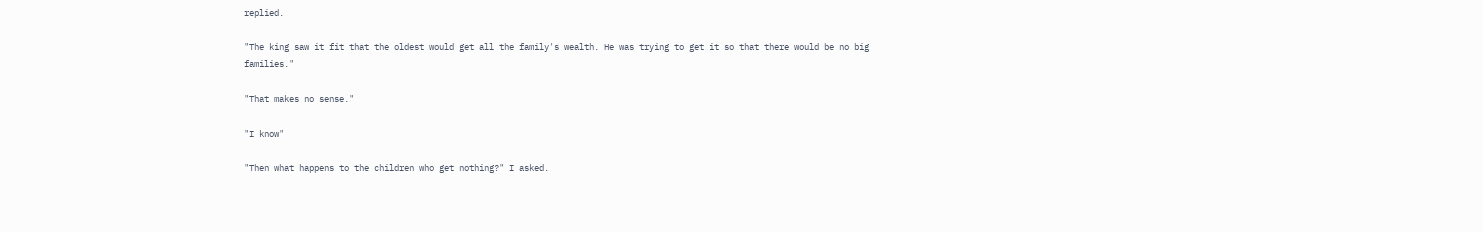replied.

"The king saw it fit that the oldest would get all the family's wealth. He was trying to get it so that there would be no big families."

"That makes no sense."

"I know"

"Then what happens to the children who get nothing?" I asked.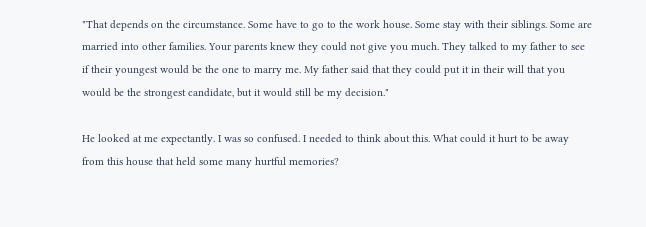"That depends on the circumstance. Some have to go to the work house. Some stay with their siblings. Some are married into other families. Your parents knew they could not give you much. They talked to my father to see if their youngest would be the one to marry me. My father said that they could put it in their will that you would be the strongest candidate, but it would still be my decision."

He looked at me expectantly. I was so confused. I needed to think about this. What could it hurt to be away from this house that held some many hurtful memories?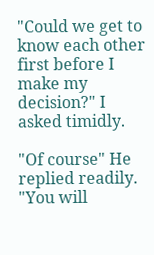"Could we get to know each other first before I make my decision?" I asked timidly.

"Of course" He replied readily. "You will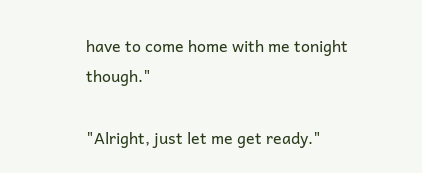have to come home with me tonight though."

"Alright, just let me get ready."